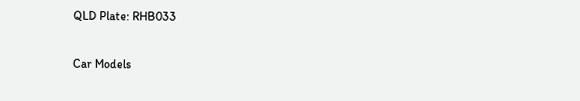QLD Plate: RHB033

Car Models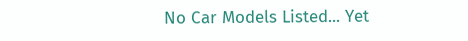No Car Models Listed... Yet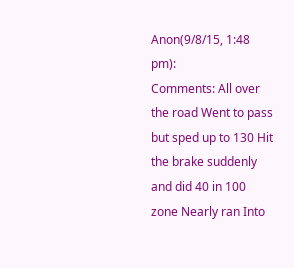Anon(9/8/15, 1:48 pm):
Comments: All over the road Went to pass but sped up to 130 Hit the brake suddenly and did 40 in 100 zone Nearly ran Into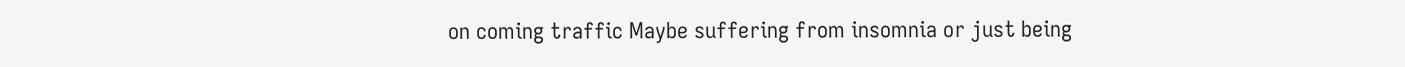on coming traffic Maybe suffering from insomnia or just being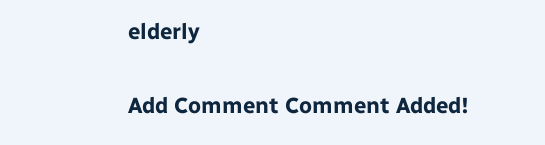elderly

Add Comment Comment Added!